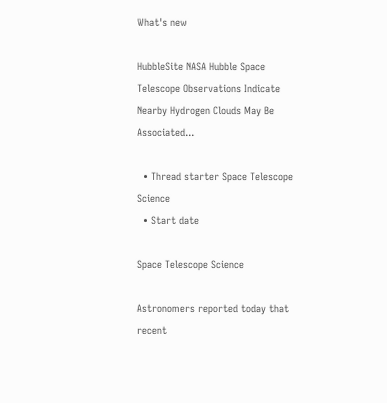What's new

HubbleSite NASA Hubble Space Telescope Observations Indicate Nearby Hydrogen Clouds May Be Associated...

  • Thread starter Space Telescope Science
  • Start date

Space Telescope Science

Astronomers reported today that recent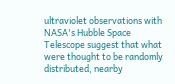ultraviolet observations with NASA's Hubble Space Telescope suggest that what were thought to be randomly distributed, nearby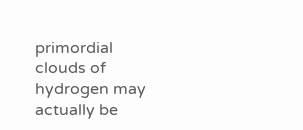primordial clouds of hydrogen may actually be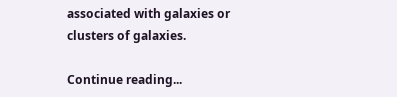associated with galaxies or clusters of galaxies.

Continue reading...